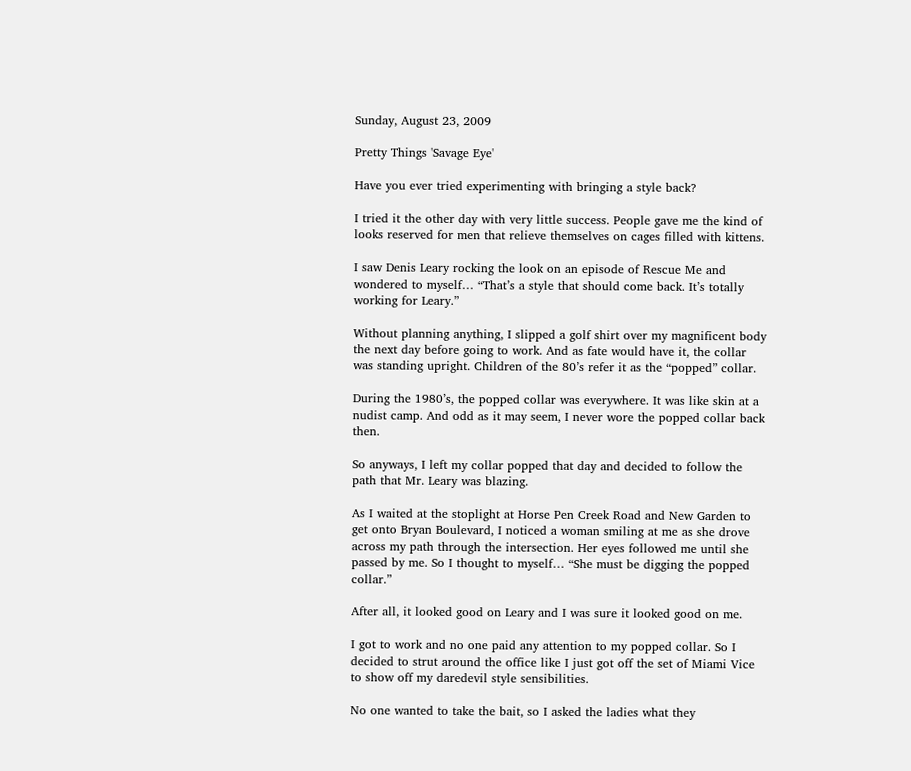Sunday, August 23, 2009

Pretty Things 'Savage Eye'

Have you ever tried experimenting with bringing a style back?

I tried it the other day with very little success. People gave me the kind of looks reserved for men that relieve themselves on cages filled with kittens.

I saw Denis Leary rocking the look on an episode of Rescue Me and wondered to myself… “That’s a style that should come back. It’s totally working for Leary.”

Without planning anything, I slipped a golf shirt over my magnificent body the next day before going to work. And as fate would have it, the collar was standing upright. Children of the 80’s refer it as the “popped” collar.

During the 1980’s, the popped collar was everywhere. It was like skin at a nudist camp. And odd as it may seem, I never wore the popped collar back then.

So anyways, I left my collar popped that day and decided to follow the path that Mr. Leary was blazing.

As I waited at the stoplight at Horse Pen Creek Road and New Garden to get onto Bryan Boulevard, I noticed a woman smiling at me as she drove across my path through the intersection. Her eyes followed me until she passed by me. So I thought to myself… “She must be digging the popped collar.”

After all, it looked good on Leary and I was sure it looked good on me.

I got to work and no one paid any attention to my popped collar. So I decided to strut around the office like I just got off the set of Miami Vice to show off my daredevil style sensibilities.

No one wanted to take the bait, so I asked the ladies what they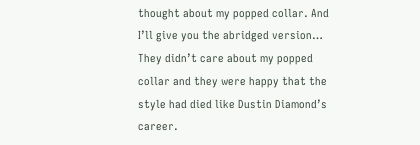thought about my popped collar. And I’ll give you the abridged version… They didn’t care about my popped collar and they were happy that the style had died like Dustin Diamond’s career.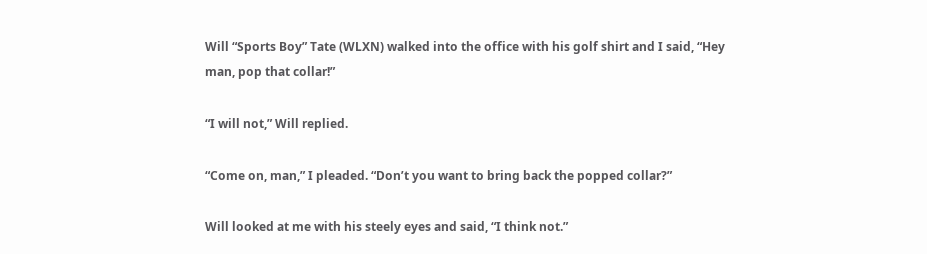Will “Sports Boy” Tate (WLXN) walked into the office with his golf shirt and I said, “Hey man, pop that collar!”

“I will not,” Will replied.

“Come on, man,” I pleaded. “Don’t you want to bring back the popped collar?”

Will looked at me with his steely eyes and said, “I think not.”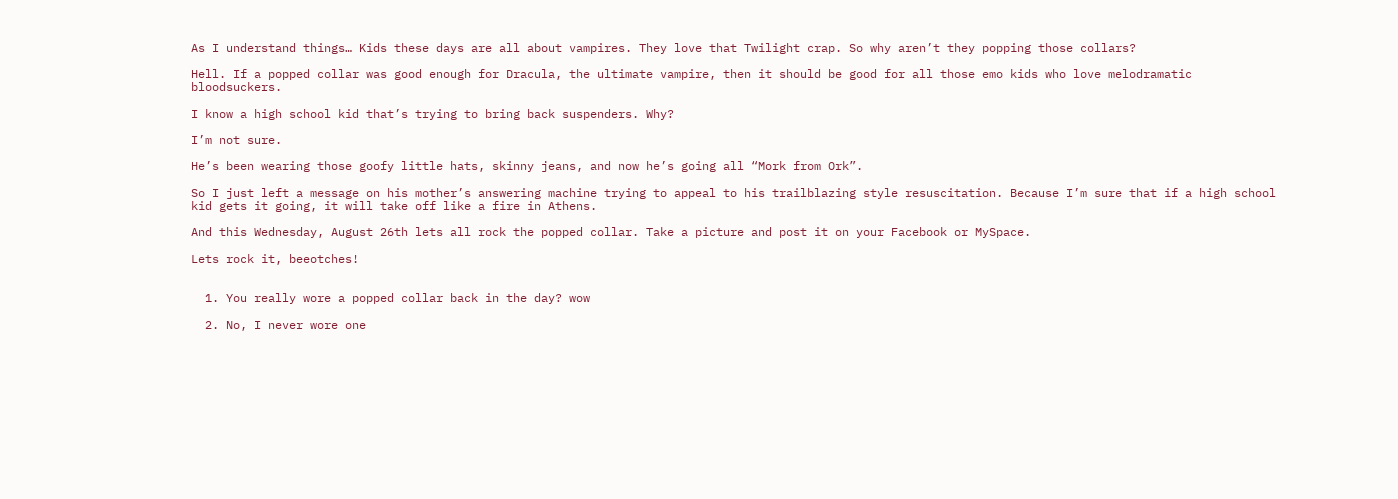As I understand things… Kids these days are all about vampires. They love that Twilight crap. So why aren’t they popping those collars?

Hell. If a popped collar was good enough for Dracula, the ultimate vampire, then it should be good for all those emo kids who love melodramatic bloodsuckers.

I know a high school kid that’s trying to bring back suspenders. Why?

I’m not sure.

He’s been wearing those goofy little hats, skinny jeans, and now he’s going all “Mork from Ork”.

So I just left a message on his mother’s answering machine trying to appeal to his trailblazing style resuscitation. Because I’m sure that if a high school kid gets it going, it will take off like a fire in Athens.

And this Wednesday, August 26th lets all rock the popped collar. Take a picture and post it on your Facebook or MySpace.

Lets rock it, beeotches!


  1. You really wore a popped collar back in the day? wow

  2. No, I never wore one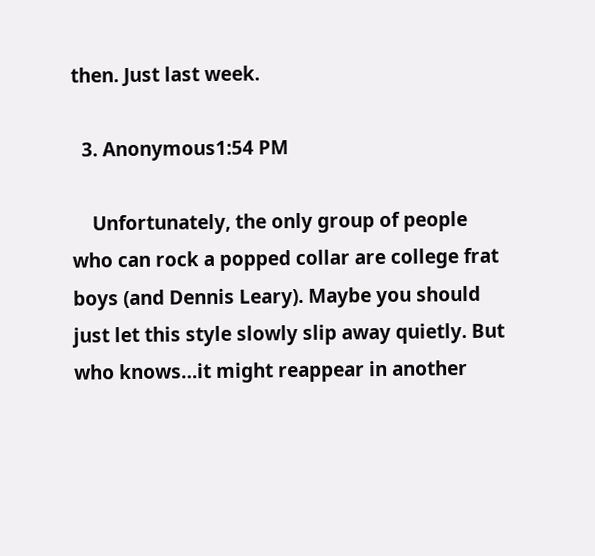then. Just last week.

  3. Anonymous1:54 PM

    Unfortunately, the only group of people who can rock a popped collar are college frat boys (and Dennis Leary). Maybe you should just let this style slowly slip away quietly. But who knows…it might reappear in another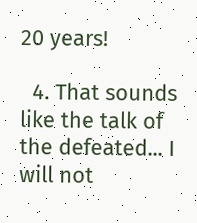20 years!

  4. That sounds like the talk of the defeated... I will not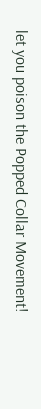let you poison the Popped Collar Movement!